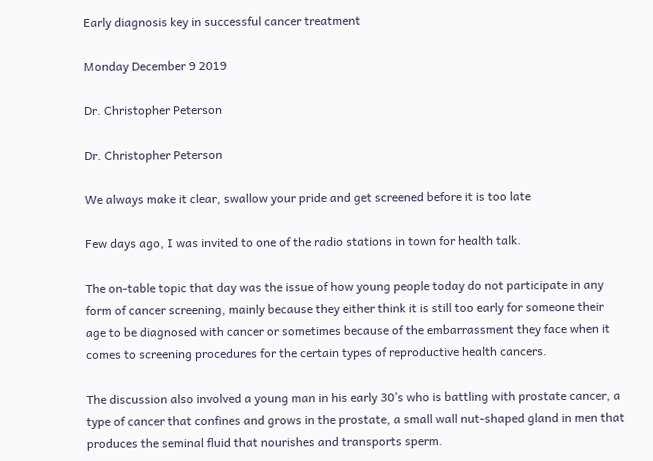Early diagnosis key in successful cancer treatment

Monday December 9 2019

Dr. Christopher Peterson

Dr. Christopher Peterson

We always make it clear, swallow your pride and get screened before it is too late

Few days ago, I was invited to one of the radio stations in town for health talk.

The on-table topic that day was the issue of how young people today do not participate in any form of cancer screening, mainly because they either think it is still too early for someone their age to be diagnosed with cancer or sometimes because of the embarrassment they face when it comes to screening procedures for the certain types of reproductive health cancers.

The discussion also involved a young man in his early 30’s who is battling with prostate cancer, a type of cancer that confines and grows in the prostate, a small wall nut-shaped gland in men that produces the seminal fluid that nourishes and transports sperm.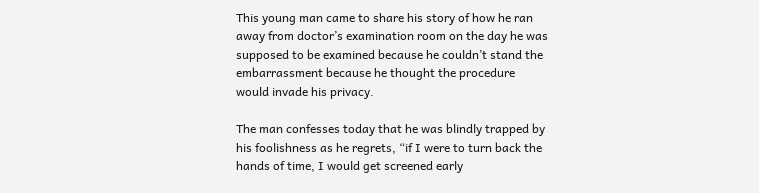This young man came to share his story of how he ran away from doctor’s examination room on the day he was supposed to be examined because he couldn’t stand the embarrassment because he thought the procedure would invade his privacy.

The man confesses today that he was blindly trapped by his foolishness as he regrets, “if I were to turn back the hands of time, I would get screened early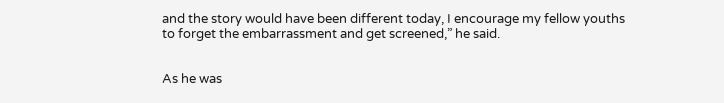and the story would have been different today, I encourage my fellow youths to forget the embarrassment and get screened,” he said.


As he was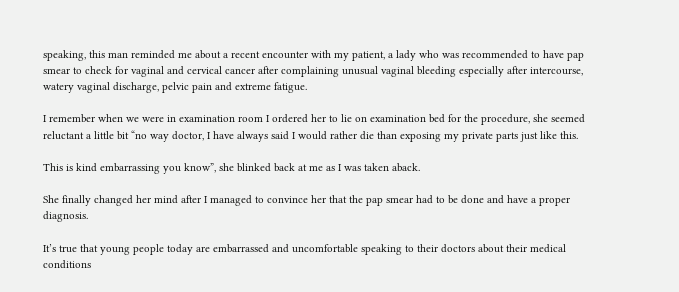speaking, this man reminded me about a recent encounter with my patient, a lady who was recommended to have pap smear to check for vaginal and cervical cancer after complaining unusual vaginal bleeding especially after intercourse, watery vaginal discharge, pelvic pain and extreme fatigue.

I remember when we were in examination room I ordered her to lie on examination bed for the procedure, she seemed reluctant a little bit “no way doctor, I have always said I would rather die than exposing my private parts just like this.

This is kind embarrassing you know”, she blinked back at me as I was taken aback.

She finally changed her mind after I managed to convince her that the pap smear had to be done and have a proper diagnosis.

It’s true that young people today are embarrassed and uncomfortable speaking to their doctors about their medical conditions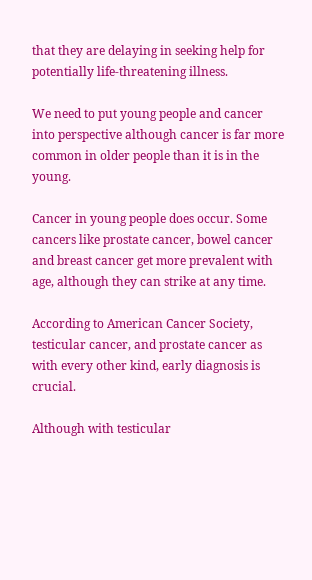that they are delaying in seeking help for potentially life-threatening illness.

We need to put young people and cancer into perspective although cancer is far more common in older people than it is in the young.

Cancer in young people does occur. Some cancers like prostate cancer, bowel cancer and breast cancer get more prevalent with age, although they can strike at any time.

According to American Cancer Society, testicular cancer, and prostate cancer as with every other kind, early diagnosis is crucial.

Although with testicular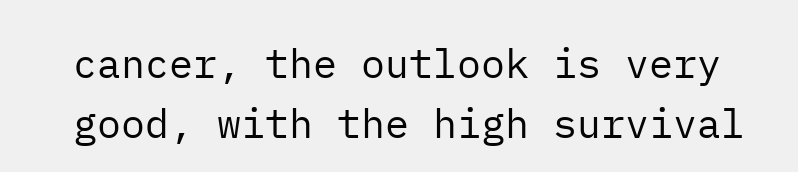cancer, the outlook is very good, with the high survival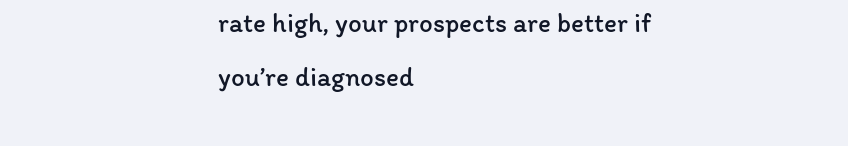rate high, your prospects are better if you’re diagnosed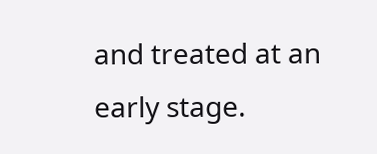and treated at an early stage.